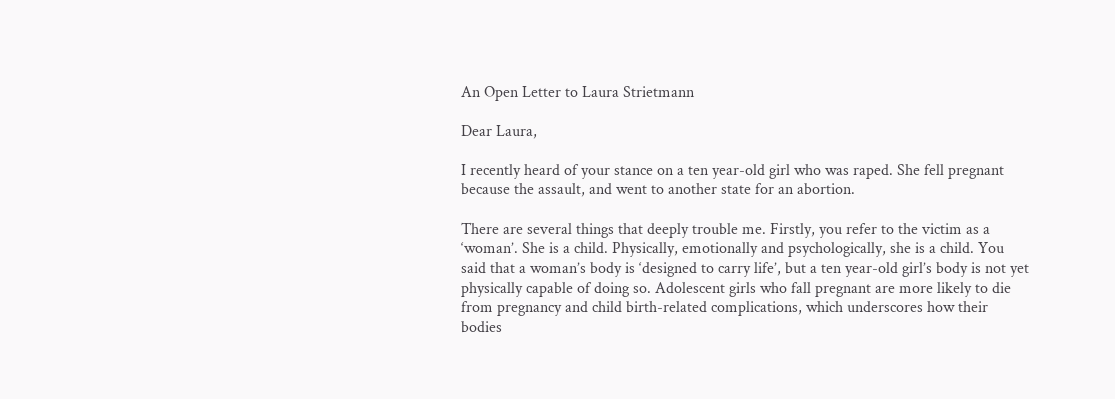An Open Letter to Laura Strietmann

Dear Laura,

I recently heard of your stance on a ten year-old girl who was raped. She fell pregnant because the assault, and went to another state for an abortion.

There are several things that deeply trouble me. Firstly, you refer to the victim as a ‘woman’. She is a child. Physically, emotionally and psychologically, she is a child. You said that a woman’s body is ‘designed to carry life’, but a ten year-old girl’s body is not yet physically capable of doing so. Adolescent girls who fall pregnant are more likely to die from pregnancy and child birth-related complications, which underscores how their bodies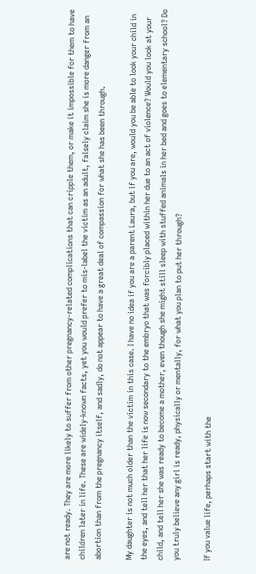are not ready. They are more likely to suffer from other pregnancy-related complications that can cripple them, or make it impossible for them to have children later in life. These are widely-known facts, yet you would prefer to mis-label the victim as an adult, falsely claim she is more danger from an abortion than from the pregnancy itself, and sadly, do not appear to have a great deal of compassion for what she has been through.

My daughter is not much older than the victim in this case. I have no idea if you are a parent Laura, but if you are, would you be able to look your child in the eyes, and tell her that her life is now secondary to the embryo that was forcibly placed within her due to an act of violence? Would you look at your child, and tell her she was ready to become a mother, even though she might still sleep with stuffed animals in her bed and goes to elementary school? Do you truly believe any girl is ready, physically or mentally, for what you plan to put her through?

If you value life, perhaps start with the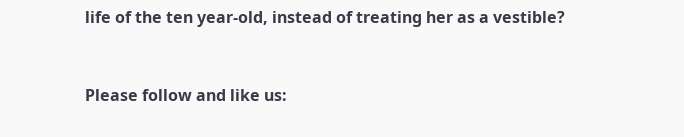life of the ten year-old, instead of treating her as a vestible?



Please follow and like us: